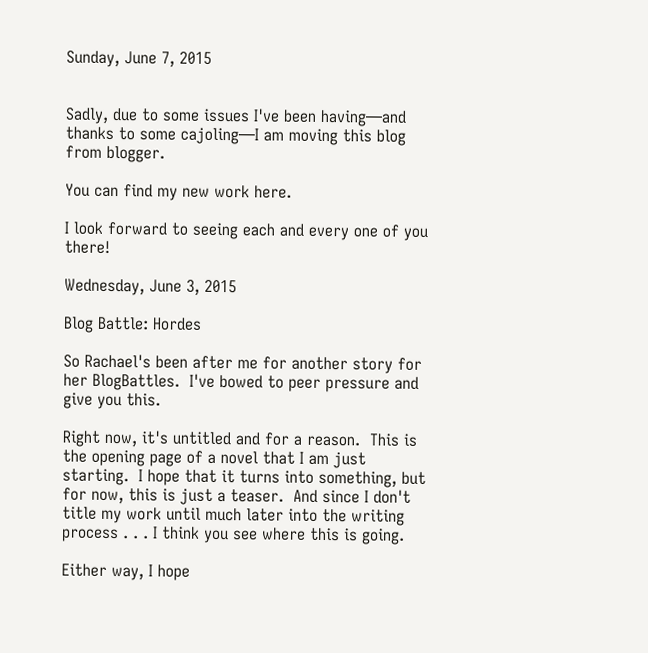Sunday, June 7, 2015


Sadly, due to some issues I've been having—and thanks to some cajoling—I am moving this blog from blogger.

You can find my new work here.

I look forward to seeing each and every one of you there!

Wednesday, June 3, 2015

Blog Battle: Hordes

So Rachael's been after me for another story for her BlogBattles.  I've bowed to peer pressure and give you this.

Right now, it's untitled and for a reason.  This is the opening page of a novel that I am just starting.  I hope that it turns into something, but for now, this is just a teaser.  And since I don't title my work until much later into the writing process . . . I think you see where this is going.

Either way, I hope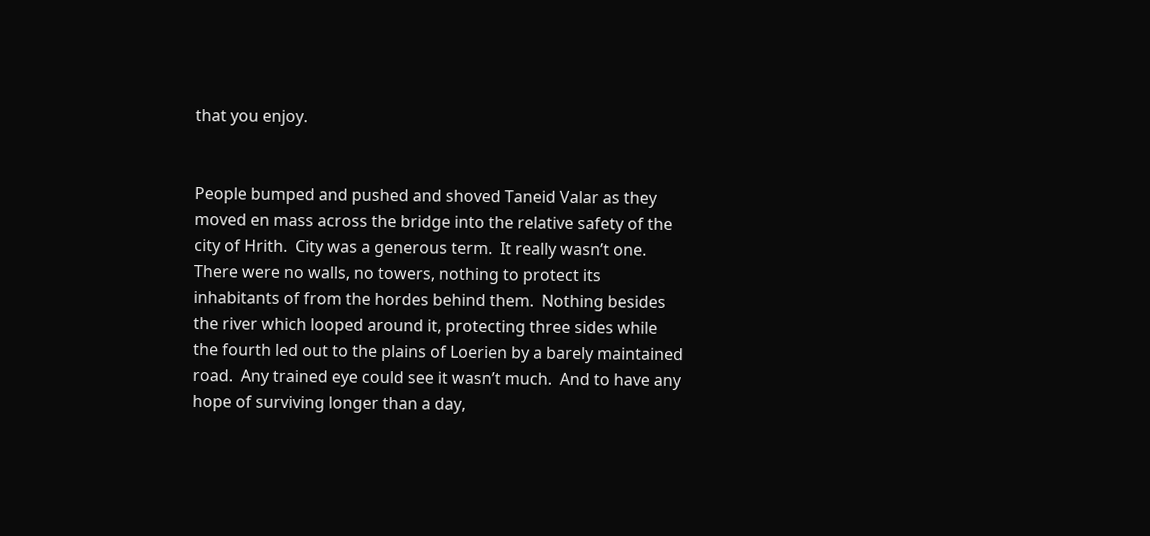that you enjoy.


People bumped and pushed and shoved Taneid Valar as they moved en mass across the bridge into the relative safety of the city of Hrith.  City was a generous term.  It really wasn’t one.  There were no walls, no towers, nothing to protect its inhabitants of from the hordes behind them.  Nothing besides the river which looped around it, protecting three sides while the fourth led out to the plains of Loerien by a barely maintained road.  Any trained eye could see it wasn’t much.  And to have any hope of surviving longer than a day,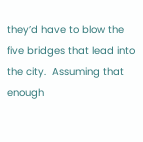they’d have to blow the five bridges that lead into the city.  Assuming that enough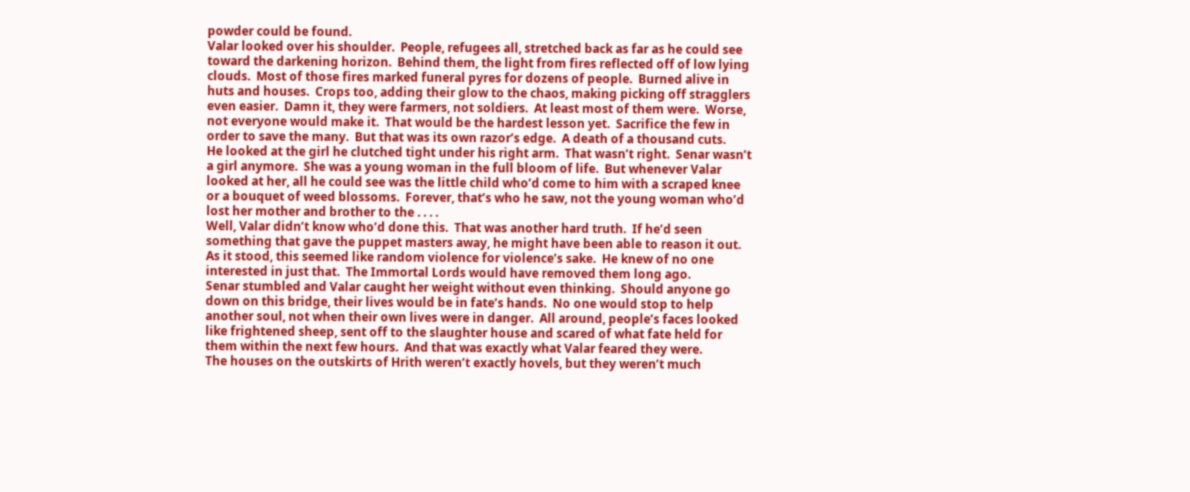powder could be found.
Valar looked over his shoulder.  People, refugees all, stretched back as far as he could see toward the darkening horizon.  Behind them, the light from fires reflected off of low lying clouds.  Most of those fires marked funeral pyres for dozens of people.  Burned alive in huts and houses.  Crops too, adding their glow to the chaos, making picking off stragglers even easier.  Damn it, they were farmers, not soldiers.  At least most of them were.  Worse, not everyone would make it.  That would be the hardest lesson yet.  Sacrifice the few in order to save the many.  But that was its own razor’s edge.  A death of a thousand cuts.
He looked at the girl he clutched tight under his right arm.  That wasn’t right.  Senar wasn’t a girl anymore.  She was a young woman in the full bloom of life.  But whenever Valar looked at her, all he could see was the little child who’d come to him with a scraped knee or a bouquet of weed blossoms.  Forever, that’s who he saw, not the young woman who’d lost her mother and brother to the . . . .
Well, Valar didn’t know who’d done this.  That was another hard truth.  If he’d seen something that gave the puppet masters away, he might have been able to reason it out.  As it stood, this seemed like random violence for violence’s sake.  He knew of no one interested in just that.  The Immortal Lords would have removed them long ago.
Senar stumbled and Valar caught her weight without even thinking.  Should anyone go down on this bridge, their lives would be in fate’s hands.  No one would stop to help another soul, not when their own lives were in danger.  All around, people’s faces looked like frightened sheep, sent off to the slaughter house and scared of what fate held for them within the next few hours.  And that was exactly what Valar feared they were.
The houses on the outskirts of Hrith weren’t exactly hovels, but they weren’t much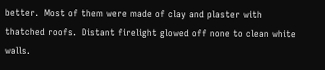better.  Most of them were made of clay and plaster with thatched roofs.  Distant firelight glowed off none to clean white walls.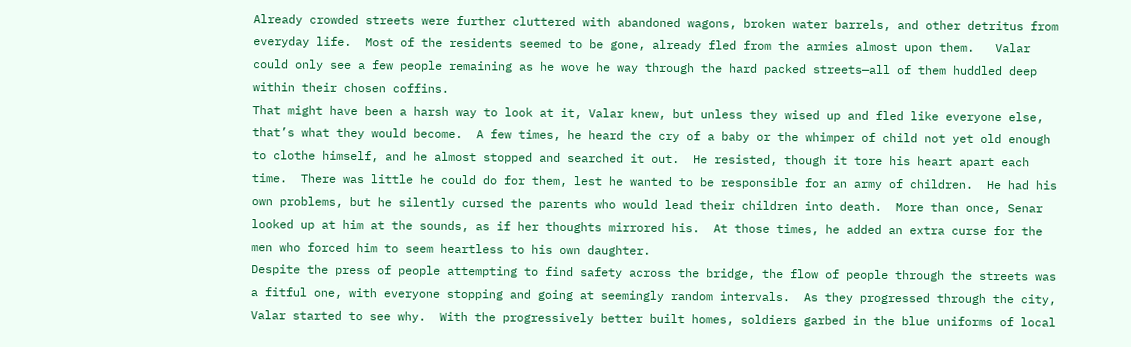Already crowded streets were further cluttered with abandoned wagons, broken water barrels, and other detritus from everyday life.  Most of the residents seemed to be gone, already fled from the armies almost upon them.   Valar could only see a few people remaining as he wove he way through the hard packed streets—all of them huddled deep within their chosen coffins.
That might have been a harsh way to look at it, Valar knew, but unless they wised up and fled like everyone else, that’s what they would become.  A few times, he heard the cry of a baby or the whimper of child not yet old enough to clothe himself, and he almost stopped and searched it out.  He resisted, though it tore his heart apart each time.  There was little he could do for them, lest he wanted to be responsible for an army of children.  He had his own problems, but he silently cursed the parents who would lead their children into death.  More than once, Senar looked up at him at the sounds, as if her thoughts mirrored his.  At those times, he added an extra curse for the men who forced him to seem heartless to his own daughter.
Despite the press of people attempting to find safety across the bridge, the flow of people through the streets was a fitful one, with everyone stopping and going at seemingly random intervals.  As they progressed through the city, Valar started to see why.  With the progressively better built homes, soldiers garbed in the blue uniforms of local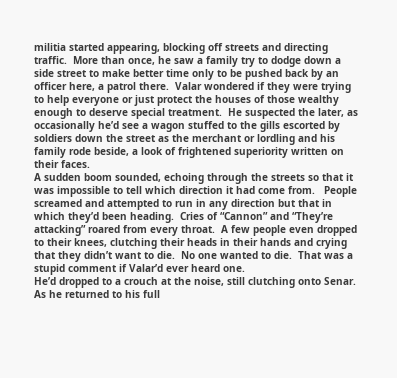militia started appearing, blocking off streets and directing traffic.  More than once, he saw a family try to dodge down a side street to make better time only to be pushed back by an officer here, a patrol there.  Valar wondered if they were trying to help everyone or just protect the houses of those wealthy enough to deserve special treatment.  He suspected the later, as occasionally he’d see a wagon stuffed to the gills escorted by soldiers down the street as the merchant or lordling and his family rode beside, a look of frightened superiority written on their faces.
A sudden boom sounded, echoing through the streets so that it was impossible to tell which direction it had come from.   People screamed and attempted to run in any direction but that in which they’d been heading.  Cries of “Cannon” and “They’re attacking” roared from every throat.  A few people even dropped to their knees, clutching their heads in their hands and crying that they didn’t want to die.  No one wanted to die.  That was a stupid comment if Valar’d ever heard one.
He’d dropped to a crouch at the noise, still clutching onto Senar.  As he returned to his full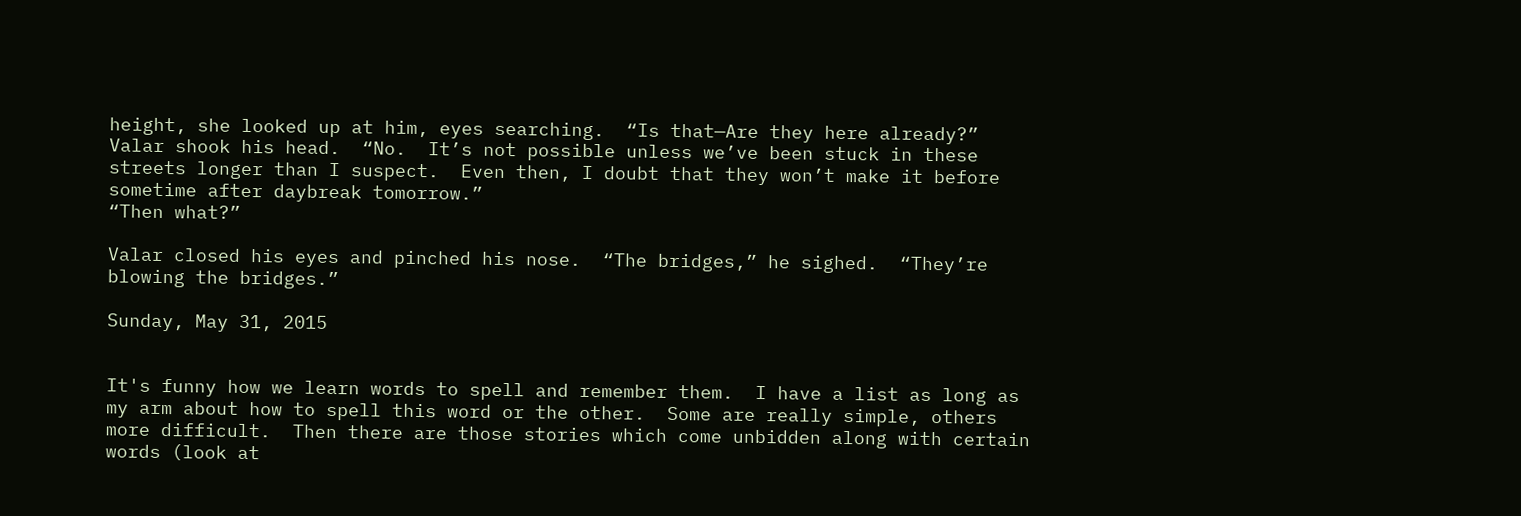height, she looked up at him, eyes searching.  “Is that—Are they here already?”
Valar shook his head.  “No.  It’s not possible unless we’ve been stuck in these streets longer than I suspect.  Even then, I doubt that they won’t make it before sometime after daybreak tomorrow.”
“Then what?”

Valar closed his eyes and pinched his nose.  “The bridges,” he sighed.  “They’re blowing the bridges.”

Sunday, May 31, 2015


It's funny how we learn words to spell and remember them.  I have a list as long as my arm about how to spell this word or the other.  Some are really simple, others more difficult.  Then there are those stories which come unbidden along with certain words (look at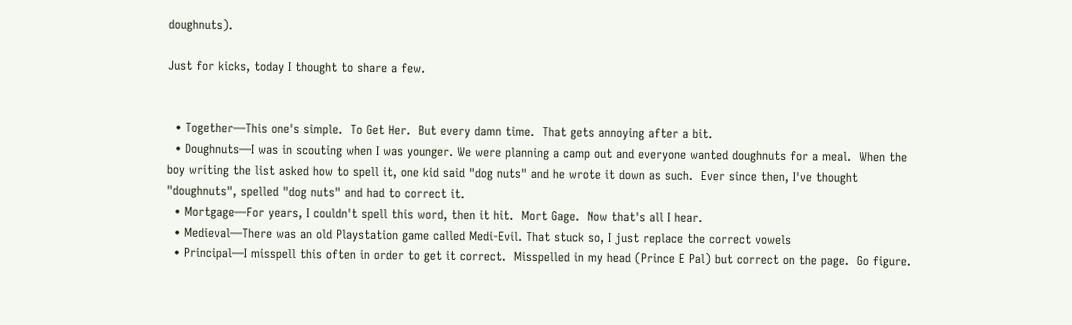doughnuts).

Just for kicks, today I thought to share a few.


  • Together—This one's simple.  To Get Her.  But every damn time.  That gets annoying after a bit.
  • Doughnuts—I was in scouting when I was younger. We were planning a camp out and everyone wanted doughnuts for a meal.  When the boy writing the list asked how to spell it, one kid said "dog nuts" and he wrote it down as such.  Ever since then, I've thought "doughnuts", spelled "dog nuts" and had to correct it.
  • Mortgage—For years, I couldn't spell this word, then it hit.  Mort Gage.  Now that's all I hear.
  • Medieval—There was an old Playstation game called Medi-Evil. That stuck so, I just replace the correct vowels
  • Principal—I misspell this often in order to get it correct.  Misspelled in my head (Prince E Pal) but correct on the page.  Go figure.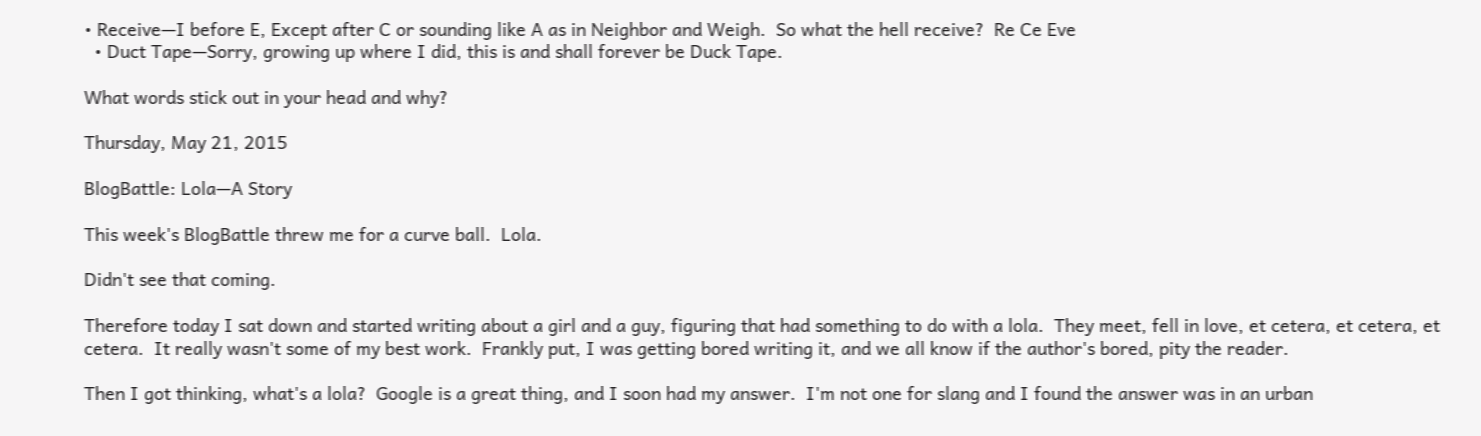• Receive—I before E, Except after C or sounding like A as in Neighbor and Weigh.  So what the hell receive?  Re Ce Eve
  • Duct Tape—Sorry, growing up where I did, this is and shall forever be Duck Tape.

What words stick out in your head and why?

Thursday, May 21, 2015

BlogBattle: Lola—A Story

This week's BlogBattle threw me for a curve ball.  Lola.

Didn't see that coming.

Therefore today I sat down and started writing about a girl and a guy, figuring that had something to do with a lola.  They meet, fell in love, et cetera, et cetera, et cetera.  It really wasn't some of my best work.  Frankly put, I was getting bored writing it, and we all know if the author's bored, pity the reader.

Then I got thinking, what's a lola?  Google is a great thing, and I soon had my answer.  I'm not one for slang and I found the answer was in an urban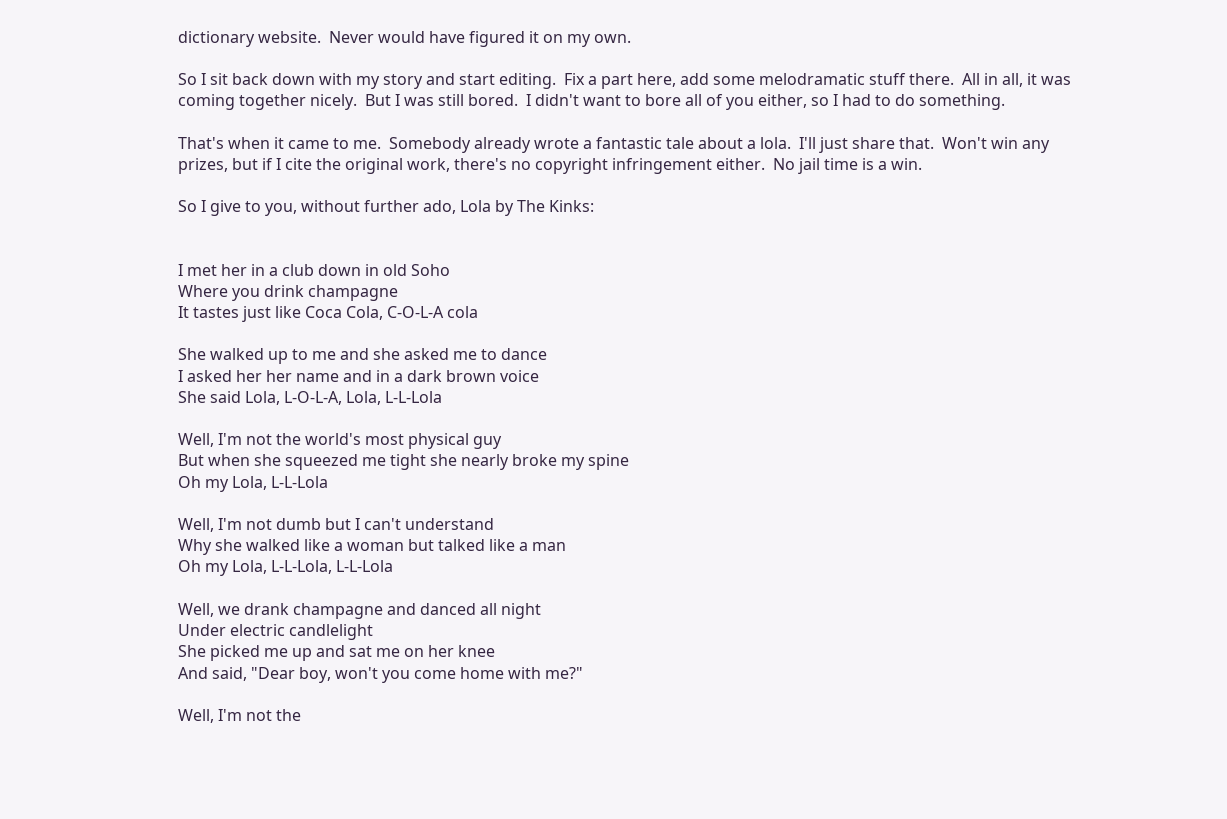dictionary website.  Never would have figured it on my own.

So I sit back down with my story and start editing.  Fix a part here, add some melodramatic stuff there.  All in all, it was coming together nicely.  But I was still bored.  I didn't want to bore all of you either, so I had to do something.

That's when it came to me.  Somebody already wrote a fantastic tale about a lola.  I'll just share that.  Won't win any prizes, but if I cite the original work, there's no copyright infringement either.  No jail time is a win.

So I give to you, without further ado, Lola by The Kinks:


I met her in a club down in old Soho
Where you drink champagne
It tastes just like Coca Cola, C-O-L-A cola

She walked up to me and she asked me to dance
I asked her her name and in a dark brown voice
She said Lola, L-O-L-A, Lola, L-L-Lola

Well, I'm not the world's most physical guy
But when she squeezed me tight she nearly broke my spine
Oh my Lola, L-L-Lola

Well, I'm not dumb but I can't understand
Why she walked like a woman but talked like a man
Oh my Lola, L-L-Lola, L-L-Lola

Well, we drank champagne and danced all night
Under electric candlelight
She picked me up and sat me on her knee
And said, "Dear boy, won't you come home with me?"

Well, I'm not the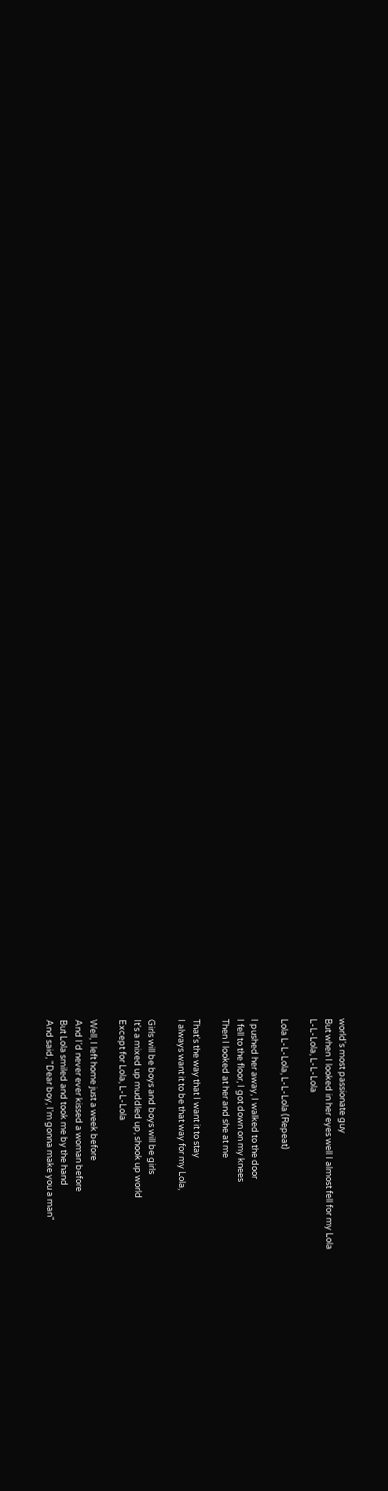world's most passionate guy
But when I looked in her eyes well I almost fell for my Lola
L-L-Lola, L-L-Lola

Lola L-L-Lola, L-L-Lola (Repeat)

I pushed her away, I walked to the door
I fell to the floor, I got down on my knees
Then I looked at her and she at me

That's the way that I want it to stay
I always want it to be that way for my Lola,

Girls will be boys and boys will be girls
It's a mixed up muddled up, shook up world
Except for Lola, L-L-Lola

Well, I left home just a week before
And I'd never ever kissed a woman before
But Lola smiled and took me by the hand
And said, "Dear boy, I'm gonna make you a man"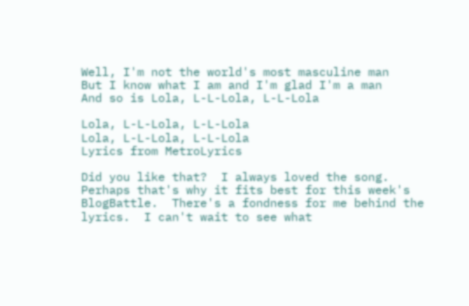Well, I'm not the world's most masculine man
But I know what I am and I'm glad I'm a man
And so is Lola, L-L-Lola, L-L-Lola

Lola, L-L-Lola, L-L-Lola
Lola, L-L-Lola, L-L-Lola
Lyrics from MetroLyrics

Did you like that?  I always loved the song.  Perhaps that's why it fits best for this week's BlogBattle.  There's a fondness for me behind the lyrics.  I can't wait to see what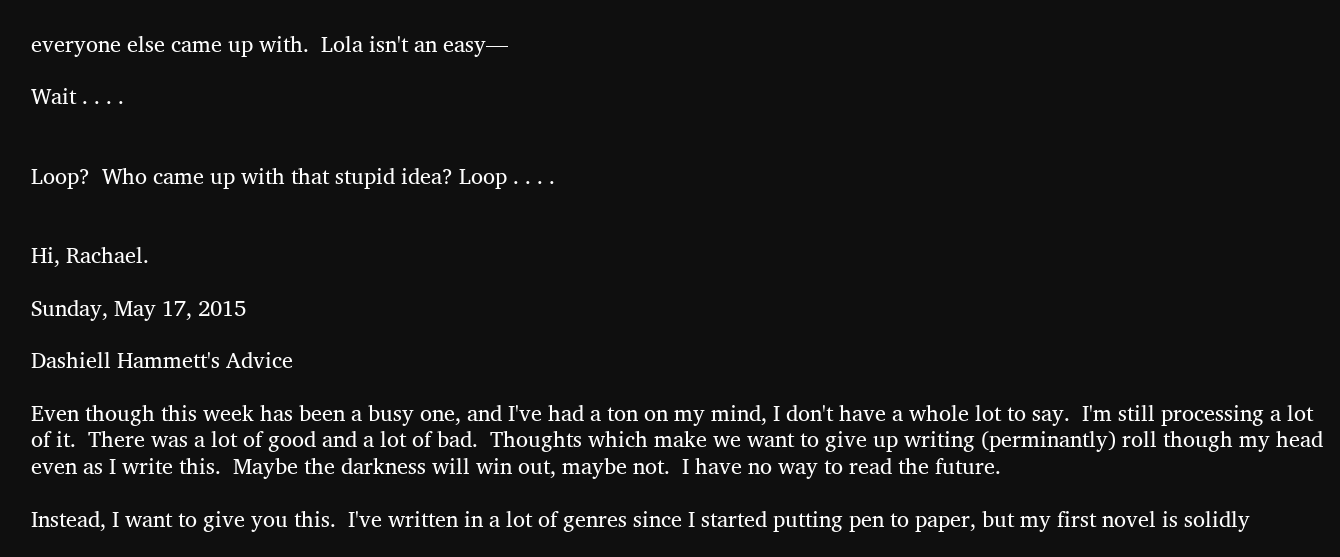everyone else came up with.  Lola isn't an easy—

Wait . . . .


Loop?  Who came up with that stupid idea? Loop . . . .


Hi, Rachael.

Sunday, May 17, 2015

Dashiell Hammett's Advice

Even though this week has been a busy one, and I've had a ton on my mind, I don't have a whole lot to say.  I'm still processing a lot of it.  There was a lot of good and a lot of bad.  Thoughts which make we want to give up writing (perminantly) roll though my head even as I write this.  Maybe the darkness will win out, maybe not.  I have no way to read the future.

Instead, I want to give you this.  I've written in a lot of genres since I started putting pen to paper, but my first novel is solidly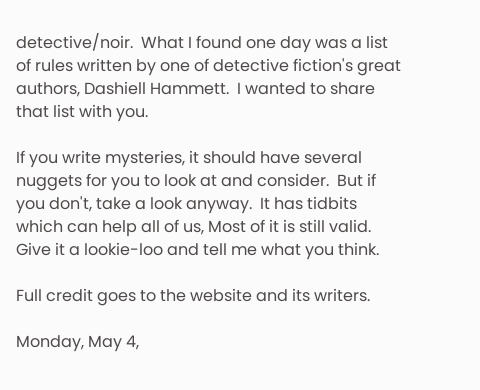detective/noir.  What I found one day was a list of rules written by one of detective fiction's great authors, Dashiell Hammett.  I wanted to share that list with you.

If you write mysteries, it should have several nuggets for you to look at and consider.  But if you don't, take a look anyway.  It has tidbits which can help all of us, Most of it is still valid.  Give it a lookie-loo and tell me what you think.

Full credit goes to the website and its writers.

Monday, May 4,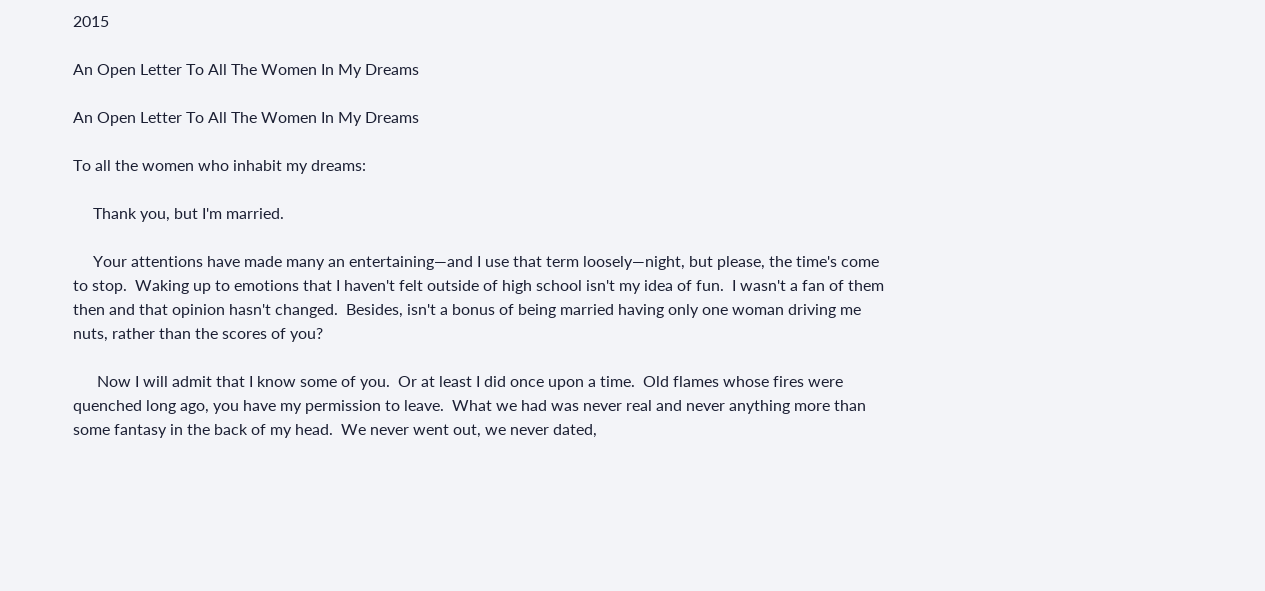2015

An Open Letter To All The Women In My Dreams

An Open Letter To All The Women In My Dreams

To all the women who inhabit my dreams:

     Thank you, but I'm married.

     Your attentions have made many an entertaining—and I use that term loosely—night, but please, the time's come to stop.  Waking up to emotions that I haven't felt outside of high school isn't my idea of fun.  I wasn't a fan of them then and that opinion hasn't changed.  Besides, isn't a bonus of being married having only one woman driving me nuts, rather than the scores of you?

      Now I will admit that I know some of you.  Or at least I did once upon a time.  Old flames whose fires were quenched long ago, you have my permission to leave.  What we had was never real and never anything more than some fantasy in the back of my head.  We never went out, we never dated,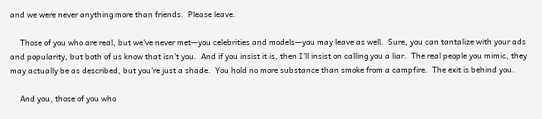and we were never anything more than friends.  Please leave.

     Those of you who are real, but we've never met—you celebrities and models—you may leave as well.  Sure, you can tantalize with your ads and popularity, but both of us know that isn't you.  And if you insist it is, then I'll insist on calling you a liar.  The real people you mimic, they may actually be as described, but you're just a shade.  You hold no more substance than smoke from a campfire.  The exit is behind you.

     And you, those of you who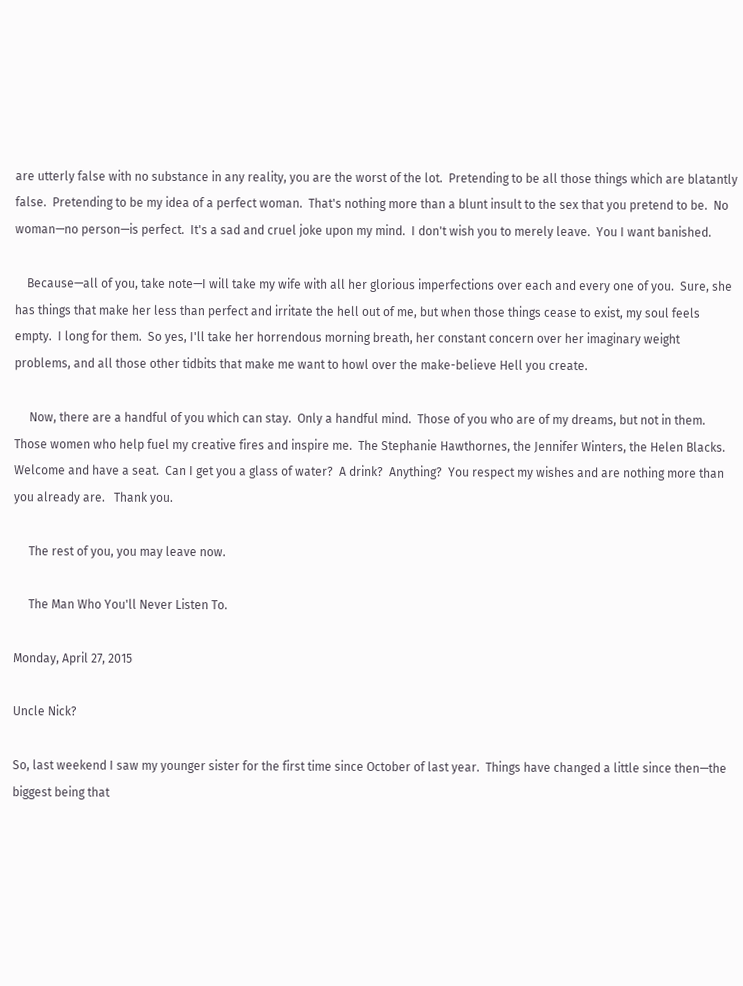are utterly false with no substance in any reality, you are the worst of the lot.  Pretending to be all those things which are blatantly false.  Pretending to be my idea of a perfect woman.  That's nothing more than a blunt insult to the sex that you pretend to be.  No woman—no person—is perfect.  It's a sad and cruel joke upon my mind.  I don't wish you to merely leave.  You I want banished.

    Because—all of you, take note—I will take my wife with all her glorious imperfections over each and every one of you.  Sure, she has things that make her less than perfect and irritate the hell out of me, but when those things cease to exist, my soul feels empty.  I long for them.  So yes, I'll take her horrendous morning breath, her constant concern over her imaginary weight problems, and all those other tidbits that make me want to howl over the make-believe Hell you create.

     Now, there are a handful of you which can stay.  Only a handful mind.  Those of you who are of my dreams, but not in them.  Those women who help fuel my creative fires and inspire me.  The Stephanie Hawthornes, the Jennifer Winters, the Helen Blacks.  Welcome and have a seat.  Can I get you a glass of water?  A drink?  Anything?  You respect my wishes and are nothing more than you already are.   Thank you.

     The rest of you, you may leave now.

     The Man Who You'll Never Listen To.

Monday, April 27, 2015

Uncle Nick?

So, last weekend I saw my younger sister for the first time since October of last year.  Things have changed a little since then—the biggest being that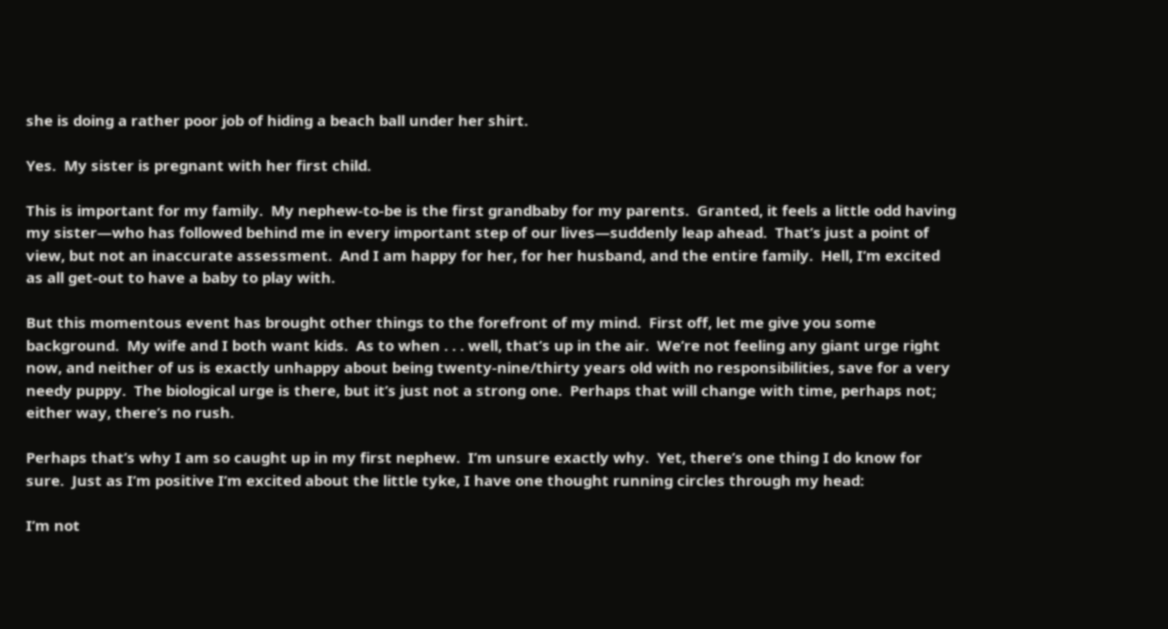she is doing a rather poor job of hiding a beach ball under her shirt.

Yes.  My sister is pregnant with her first child.

This is important for my family.  My nephew-to-be is the first grandbaby for my parents.  Granted, it feels a little odd having my sister—who has followed behind me in every important step of our lives—suddenly leap ahead.  That’s just a point of view, but not an inaccurate assessment.  And I am happy for her, for her husband, and the entire family.  Hell, I’m excited as all get-out to have a baby to play with.

But this momentous event has brought other things to the forefront of my mind.  First off, let me give you some background.  My wife and I both want kids.  As to when . . . well, that’s up in the air.  We’re not feeling any giant urge right now, and neither of us is exactly unhappy about being twenty-nine/thirty years old with no responsibilities, save for a very needy puppy.  The biological urge is there, but it’s just not a strong one.  Perhaps that will change with time, perhaps not; either way, there’s no rush.

Perhaps that’s why I am so caught up in my first nephew.  I’m unsure exactly why.  Yet, there’s one thing I do know for sure.  Just as I’m positive I’m excited about the little tyke, I have one thought running circles through my head:

I’m not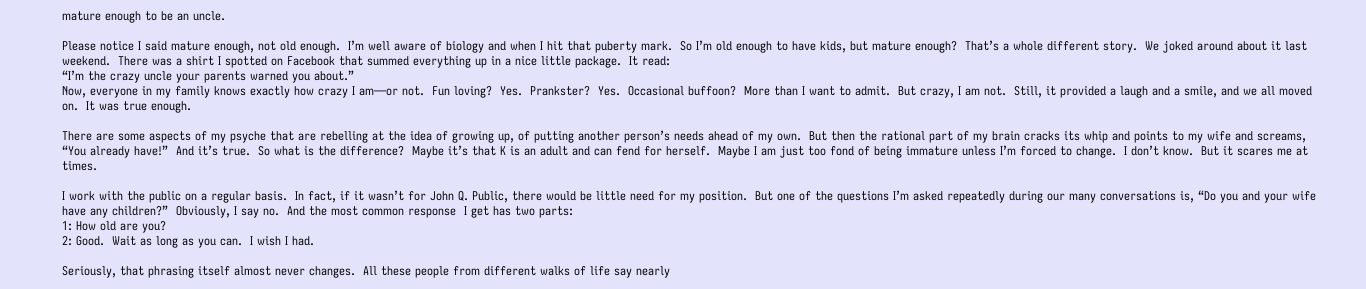mature enough to be an uncle.

Please notice I said mature enough, not old enough.  I’m well aware of biology and when I hit that puberty mark.  So I’m old enough to have kids, but mature enough?  That’s a whole different story.  We joked around about it last weekend.  There was a shirt I spotted on Facebook that summed everything up in a nice little package.  It read:
“I’m the crazy uncle your parents warned you about.”
Now, everyone in my family knows exactly how crazy I am—or not.  Fun loving?  Yes.  Prankster?  Yes.  Occasional buffoon?  More than I want to admit.  But crazy, I am not.  Still, it provided a laugh and a smile, and we all moved on.  It was true enough.

There are some aspects of my psyche that are rebelling at the idea of growing up, of putting another person’s needs ahead of my own.  But then the rational part of my brain cracks its whip and points to my wife and screams, “You already have!”  And it’s true.  So what is the difference?  Maybe it’s that K is an adult and can fend for herself.  Maybe I am just too fond of being immature unless I’m forced to change.  I don’t know.  But it scares me at times.

I work with the public on a regular basis.  In fact, if it wasn’t for John Q. Public, there would be little need for my position.  But one of the questions I’m asked repeatedly during our many conversations is, “Do you and your wife have any children?”  Obviously, I say no.  And the most common response  I get has two parts:
1: How old are you?
2: Good.  Wait as long as you can.  I wish I had.

Seriously, that phrasing itself almost never changes.  All these people from different walks of life say nearly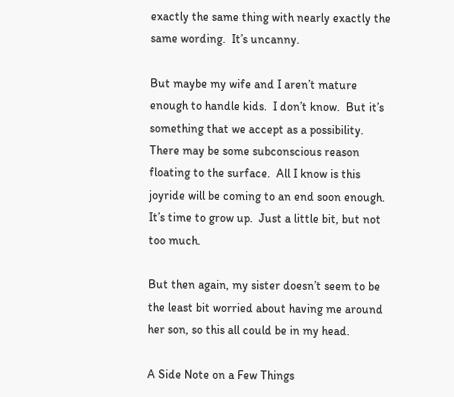exactly the same thing with nearly exactly the same wording.  It’s uncanny.

But maybe my wife and I aren’t mature enough to handle kids.  I don’t know.  But it’s something that we accept as a possibility.  There may be some subconscious reason floating to the surface.  All I know is this joyride will be coming to an end soon enough.  It’s time to grow up.  Just a little bit, but not too much.

But then again, my sister doesn’t seem to be the least bit worried about having me around her son, so this all could be in my head.

A Side Note on a Few Things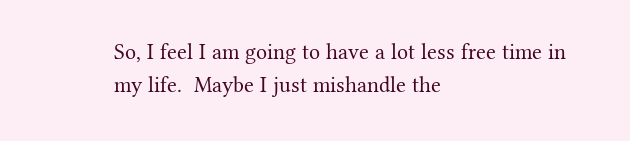So, I feel I am going to have a lot less free time in my life.  Maybe I just mishandle the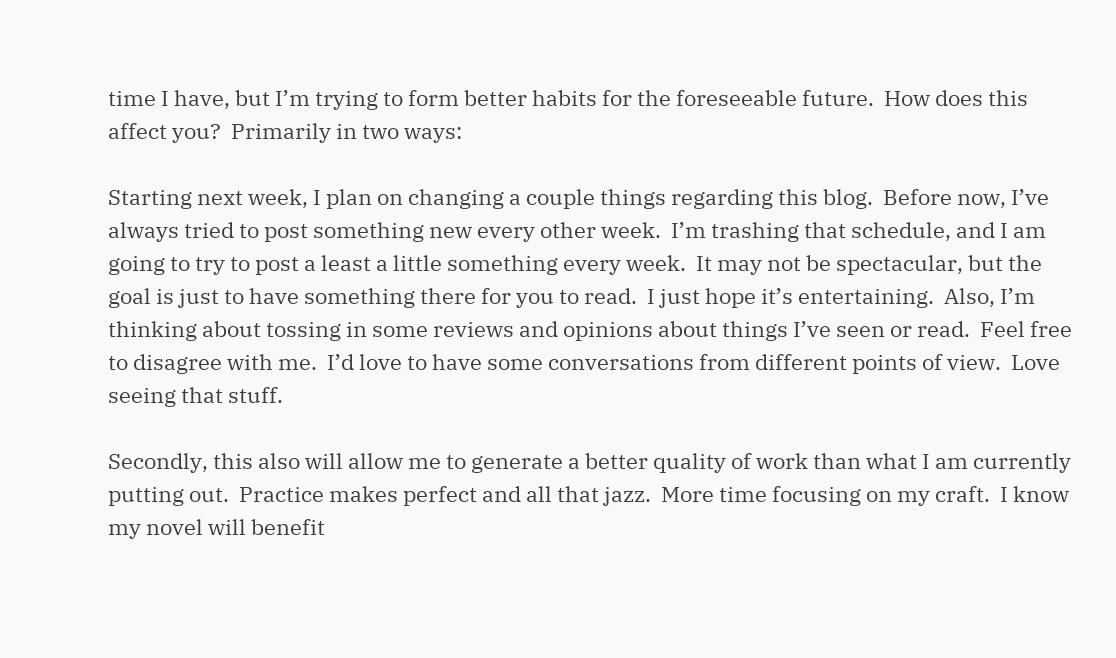time I have, but I’m trying to form better habits for the foreseeable future.  How does this affect you?  Primarily in two ways:

Starting next week, I plan on changing a couple things regarding this blog.  Before now, I’ve always tried to post something new every other week.  I’m trashing that schedule, and I am going to try to post a least a little something every week.  It may not be spectacular, but the goal is just to have something there for you to read.  I just hope it’s entertaining.  Also, I’m thinking about tossing in some reviews and opinions about things I’ve seen or read.  Feel free to disagree with me.  I’d love to have some conversations from different points of view.  Love seeing that stuff.

Secondly, this also will allow me to generate a better quality of work than what I am currently putting out.  Practice makes perfect and all that jazz.  More time focusing on my craft.  I know my novel will benefit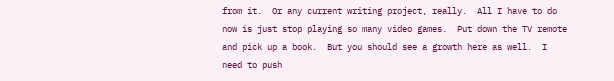from it.  Or any current writing project, really.  All I have to do now is just stop playing so many video games.  Put down the TV remote and pick up a book.  But you should see a growth here as well.  I need to push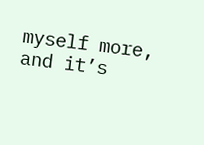myself more, and it’s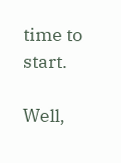time to start.

Well,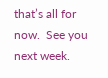that’s all for now.  See you next week.